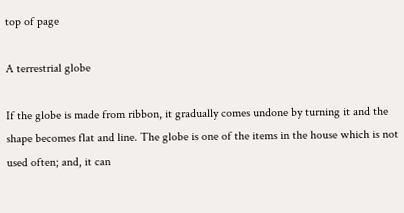top of page

A terrestrial globe

If the globe is made from ribbon, it gradually comes undone by turning it and the shape becomes flat and line. The globe is one of the items in the house which is not used often; and, it can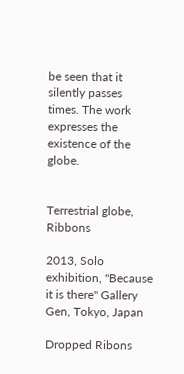be seen that it silently passes times. The work expresses the existence of the globe.


Terrestrial globe, Ribbons

2013, Solo exhibition, "Because it is there" Gallery Gen, Tokyo, Japan

Dropped Ribons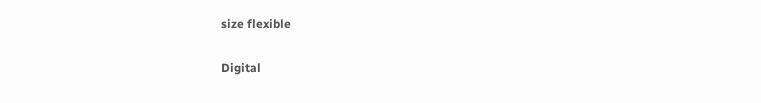size flexible

Digital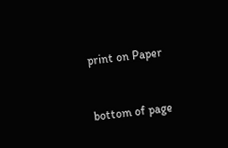print on Paper


bottom of page